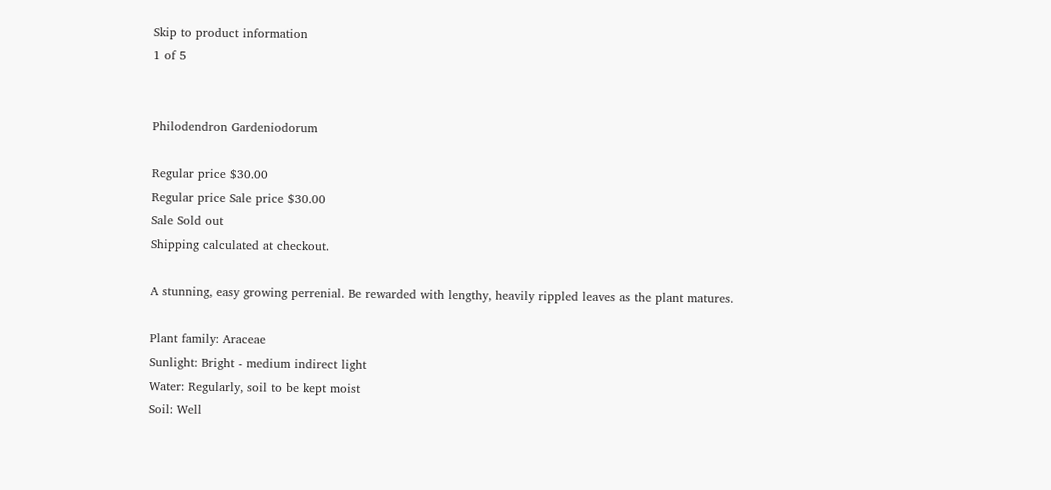Skip to product information
1 of 5


Philodendron Gardeniodorum

Regular price $30.00
Regular price Sale price $30.00
Sale Sold out
Shipping calculated at checkout.

A stunning, easy growing perrenial. Be rewarded with lengthy, heavily rippled leaves as the plant matures.

Plant family: Araceae
Sunlight: Bright - medium indirect light
Water: Regularly, soil to be kept moist
Soil: Well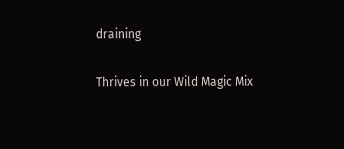draining

Thrives in our Wild Magic Mix